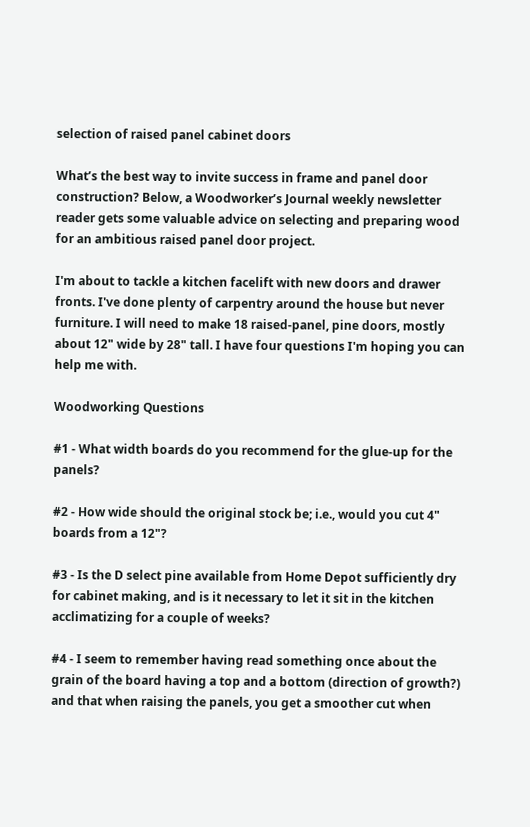selection of raised panel cabinet doors

What’s the best way to invite success in frame and panel door construction? Below, a Woodworker’s Journal weekly newsletter reader gets some valuable advice on selecting and preparing wood for an ambitious raised panel door project.

I'm about to tackle a kitchen facelift with new doors and drawer fronts. I've done plenty of carpentry around the house but never furniture. I will need to make 18 raised-panel, pine doors, mostly about 12" wide by 28" tall. I have four questions I'm hoping you can help me with.

Woodworking Questions

#1 - What width boards do you recommend for the glue-up for the panels?

#2 - How wide should the original stock be; i.e., would you cut 4" boards from a 12"?

#3 - Is the D select pine available from Home Depot sufficiently dry for cabinet making, and is it necessary to let it sit in the kitchen acclimatizing for a couple of weeks?

#4 - I seem to remember having read something once about the grain of the board having a top and a bottom (direction of growth?) and that when raising the panels, you get a smoother cut when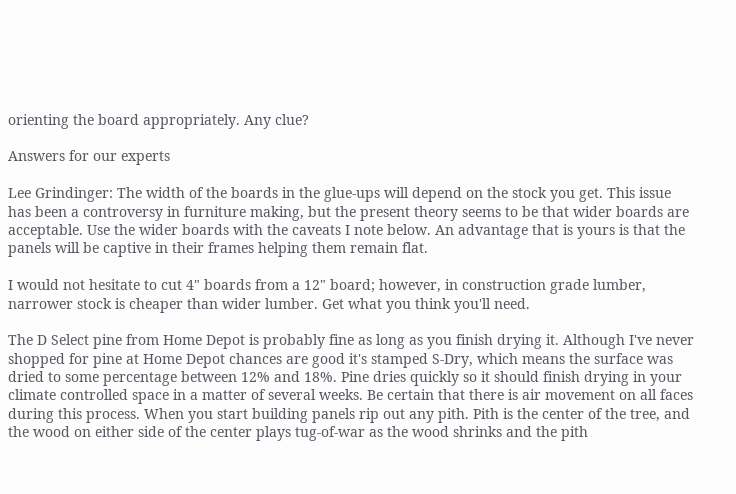orienting the board appropriately. Any clue?

Answers for our experts

Lee Grindinger: The width of the boards in the glue-ups will depend on the stock you get. This issue has been a controversy in furniture making, but the present theory seems to be that wider boards are acceptable. Use the wider boards with the caveats I note below. An advantage that is yours is that the panels will be captive in their frames helping them remain flat.

I would not hesitate to cut 4" boards from a 12" board; however, in construction grade lumber, narrower stock is cheaper than wider lumber. Get what you think you'll need.

The D Select pine from Home Depot is probably fine as long as you finish drying it. Although I've never shopped for pine at Home Depot chances are good it's stamped S-Dry, which means the surface was dried to some percentage between 12% and 18%. Pine dries quickly so it should finish drying in your climate controlled space in a matter of several weeks. Be certain that there is air movement on all faces during this process. When you start building panels rip out any pith. Pith is the center of the tree, and the wood on either side of the center plays tug-of-war as the wood shrinks and the pith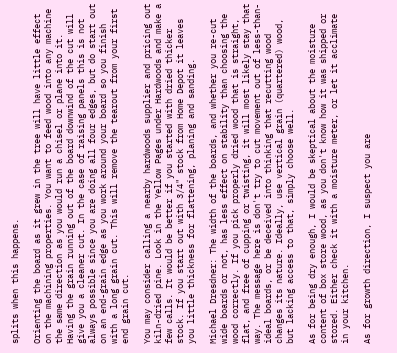splits when this happens.

Orienting the board as it grew in the tree will have little effect on the machining properties. You want to feed wood into any machine the same direction as you would run a chisel or plane into it. Having the grain running out of the board downwind of the cut will give you a cleaner cut. In the case of raising panels this is not always possible since you are doing all four edges, but do start out on an end-grain edge as you work around your board so you finish with a long grain cut. This will remove the tearout from your first end grain cut.

You may consider calling a nearby hardwoods supplier and pricing out kiln-dried pine. Look in the Yellow Pages under Hardwoods and make a few calls. It would be better if you started with dried thicker stock. If you start out with 3/4" stock from Home Depot it leaves you little thickness for flattening, planing and sanding.

Michael Dresdner: The width of the boards, and whether you re-cut wide boards or not, has less effect on stability than choosing the wood correctly. If you pick properly dried wood that is straight, flat, and free of cupping or twisting, it will most likely stay that way. The message here is don't try to cut movement out of less-than-ideal boards, or be deceived into thinking that recutting wood changes its nature. Ideally, use vertical grain (quartered) wood, but lacking access to that, simply choose well.

As for being dry enough, I would be skeptical about the moisture content of box store wood, as you don't know how it was shipped or stored. Either check it with a moisture meter, or let it acclimate in your kitchen.

As for growth direction, I suspect you are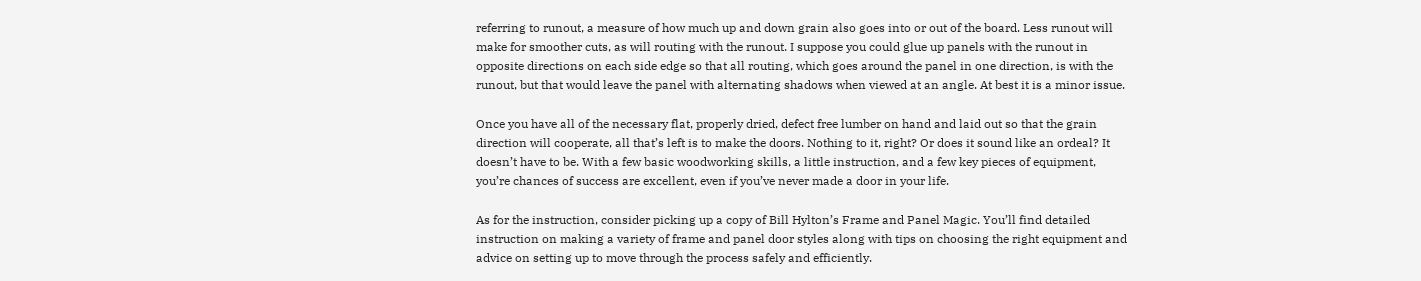referring to runout, a measure of how much up and down grain also goes into or out of the board. Less runout will make for smoother cuts, as will routing with the runout. I suppose you could glue up panels with the runout in opposite directions on each side edge so that all routing, which goes around the panel in one direction, is with the runout, but that would leave the panel with alternating shadows when viewed at an angle. At best it is a minor issue.

Once you have all of the necessary flat, properly dried, defect free lumber on hand and laid out so that the grain direction will cooperate, all that’s left is to make the doors. Nothing to it, right? Or does it sound like an ordeal? It doesn’t have to be. With a few basic woodworking skills, a little instruction, and a few key pieces of equipment, you’re chances of success are excellent, even if you’ve never made a door in your life.

As for the instruction, consider picking up a copy of Bill Hylton’s Frame and Panel Magic. You’ll find detailed instruction on making a variety of frame and panel door styles along with tips on choosing the right equipment and advice on setting up to move through the process safely and efficiently.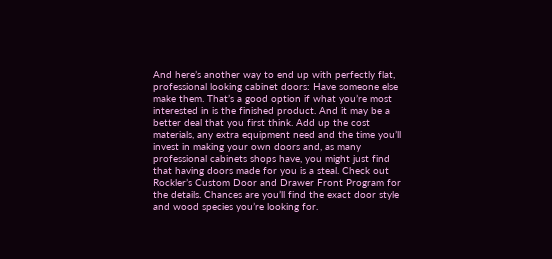And here’s another way to end up with perfectly flat, professional looking cabinet doors: Have someone else make them. That’s a good option if what you’re most interested in is the finished product. And it may be a better deal that you first think. Add up the cost materials, any extra equipment need and the time you’ll invest in making your own doors and, as many professional cabinets shops have, you might just find that having doors made for you is a steal. Check out Rockler’s Custom Door and Drawer Front Program for the details. Chances are you’ll find the exact door style and wood species you’re looking for.